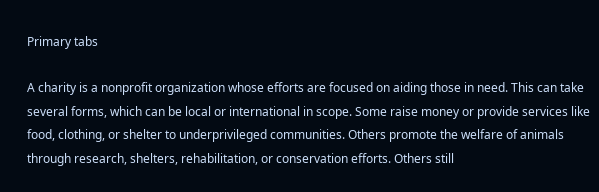Primary tabs

A charity is a nonprofit organization whose efforts are focused on aiding those in need. This can take several forms, which can be local or international in scope. Some raise money or provide services like food, clothing, or shelter to underprivileged communities. Others promote the welfare of animals through research, shelters, rehabilitation, or conservation efforts. Others still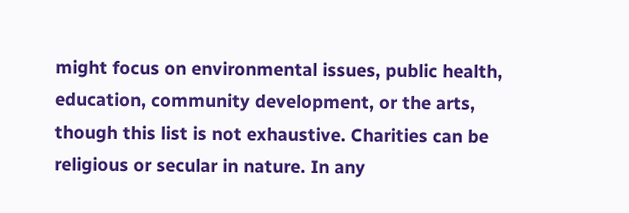might focus on environmental issues, public health, education, community development, or the arts, though this list is not exhaustive. Charities can be religious or secular in nature. In any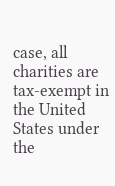case, all charities are tax-exempt in the United States under the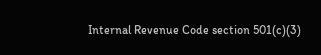Internal Revenue Code section 501(c)(3)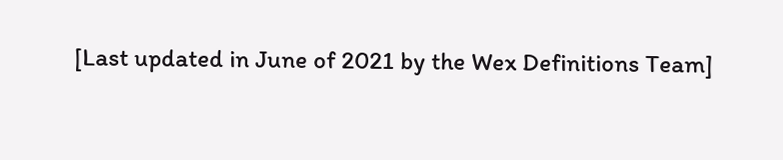[Last updated in June of 2021 by the Wex Definitions Team]